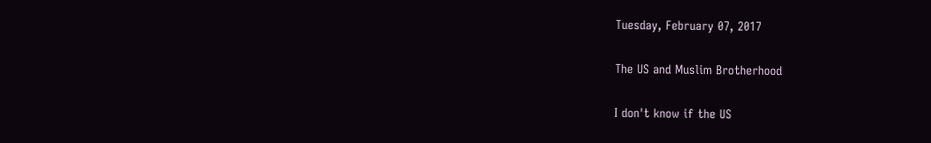Tuesday, February 07, 2017

The US and Muslim Brotherhood

I don't know if the US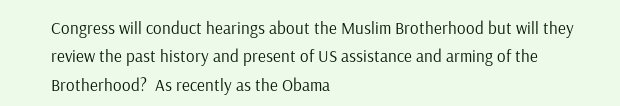Congress will conduct hearings about the Muslim Brotherhood but will they review the past history and present of US assistance and arming of the Brotherhood?  As recently as the Obama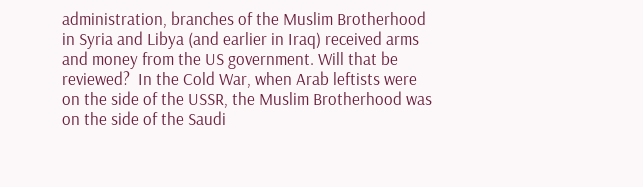administration, branches of the Muslim Brotherhood in Syria and Libya (and earlier in Iraq) received arms and money from the US government. Will that be reviewed?  In the Cold War, when Arab leftists were on the side of the USSR, the Muslim Brotherhood was on the side of the Saudi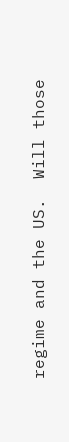regime and the US.  Will those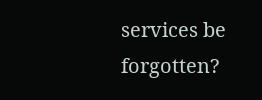services be forgotten?